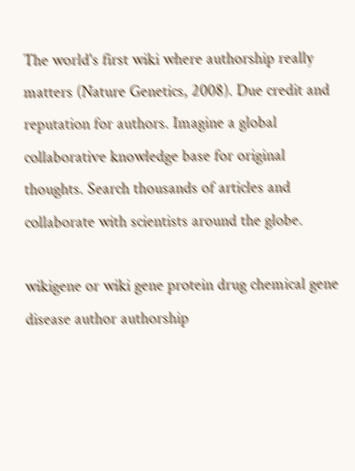The world's first wiki where authorship really matters (Nature Genetics, 2008). Due credit and reputation for authors. Imagine a global collaborative knowledge base for original thoughts. Search thousands of articles and collaborate with scientists around the globe.

wikigene or wiki gene protein drug chemical gene disease author authorship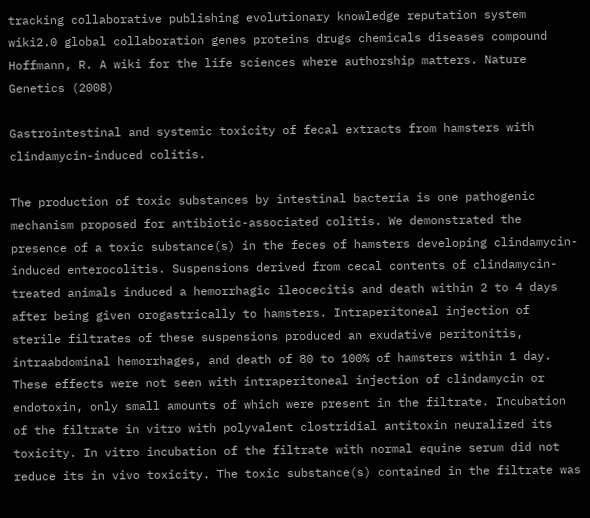tracking collaborative publishing evolutionary knowledge reputation system wiki2.0 global collaboration genes proteins drugs chemicals diseases compound
Hoffmann, R. A wiki for the life sciences where authorship matters. Nature Genetics (2008)

Gastrointestinal and systemic toxicity of fecal extracts from hamsters with clindamycin-induced colitis.

The production of toxic substances by intestinal bacteria is one pathogenic mechanism proposed for antibiotic-associated colitis. We demonstrated the presence of a toxic substance(s) in the feces of hamsters developing clindamycin-induced enterocolitis. Suspensions derived from cecal contents of clindamycin-treated animals induced a hemorrhagic ileocecitis and death within 2 to 4 days after being given orogastrically to hamsters. Intraperitoneal injection of sterile filtrates of these suspensions produced an exudative peritonitis, intraabdominal hemorrhages, and death of 80 to 100% of hamsters within 1 day. These effects were not seen with intraperitoneal injection of clindamycin or endotoxin, only small amounts of which were present in the filtrate. Incubation of the filtrate in vitro with polyvalent clostridial antitoxin neuralized its toxicity. In vitro incubation of the filtrate with normal equine serum did not reduce its in vivo toxicity. The toxic substance(s) contained in the filtrate was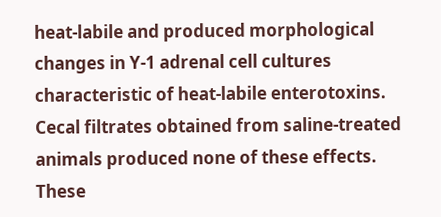heat-labile and produced morphological changes in Y-1 adrenal cell cultures characteristic of heat-labile enterotoxins. Cecal filtrates obtained from saline-treated animals produced none of these effects. These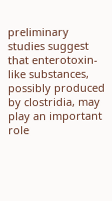preliminary studies suggest that enterotoxin-like substances, possibly produced by clostridia, may play an important role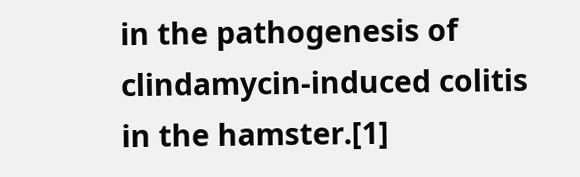in the pathogenesis of clindamycin-induced colitis in the hamster.[1]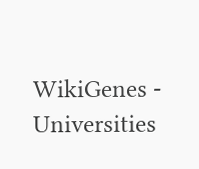WikiGenes - Universities